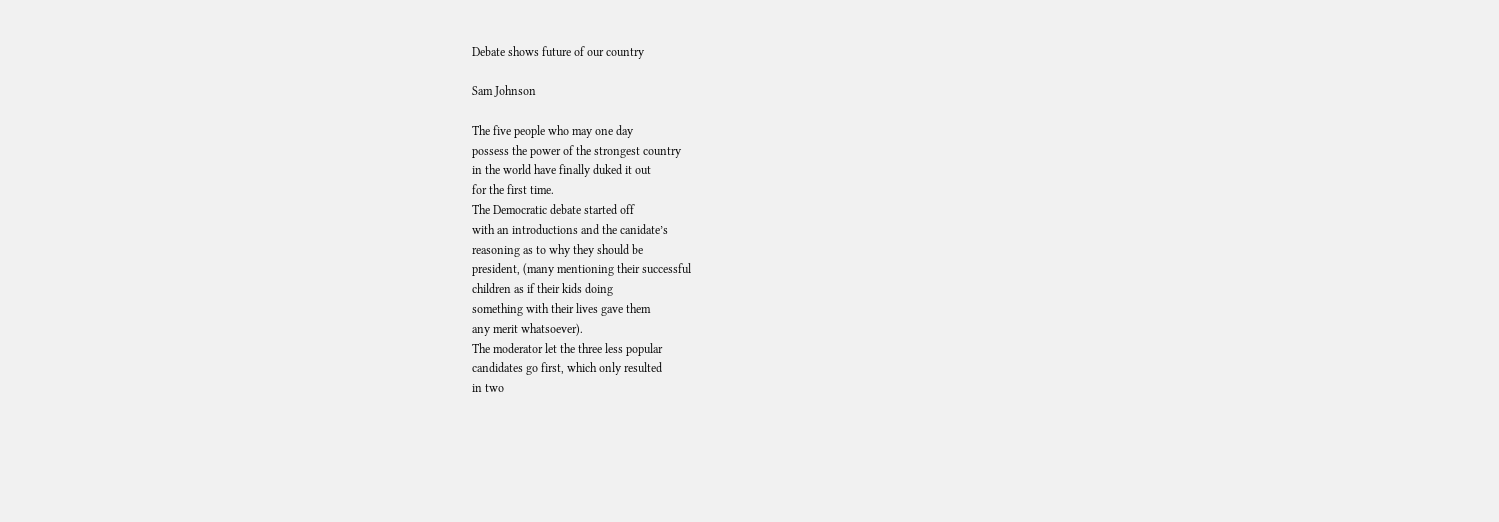Debate shows future of our country

Sam Johnson

The five people who may one day
possess the power of the strongest country
in the world have finally duked it out
for the first time.
The Democratic debate started off
with an introductions and the canidate’s
reasoning as to why they should be
president, (many mentioning their successful
children as if their kids doing
something with their lives gave them
any merit whatsoever).
The moderator let the three less popular
candidates go first, which only resulted
in two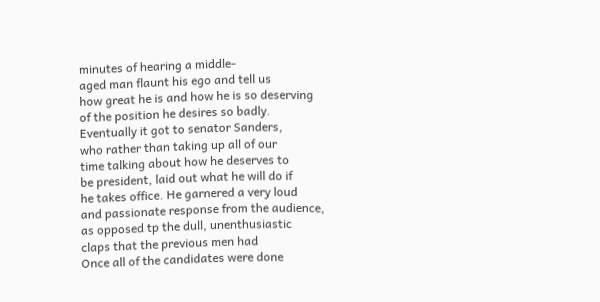minutes of hearing a middle-
aged man flaunt his ego and tell us
how great he is and how he is so deserving
of the position he desires so badly.
Eventually it got to senator Sanders,
who rather than taking up all of our
time talking about how he deserves to
be president, laid out what he will do if
he takes office. He garnered a very loud
and passionate response from the audience,
as opposed tp the dull, unenthusiastic
claps that the previous men had
Once all of the candidates were done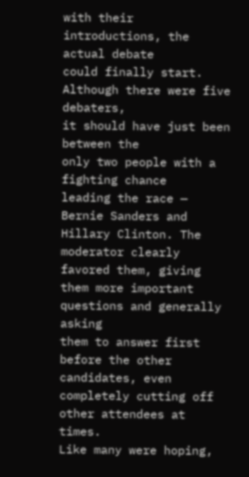with their introductions, the actual debate
could finally start.
Although there were five debaters,
it should have just been between the
only two people with a fighting chance
leading the race — Bernie Sanders and
Hillary Clinton. The moderator clearly
favored them, giving them more important
questions and generally asking
them to answer first before the other
candidates, even completely cutting off
other attendees at times.
Like many were hoping,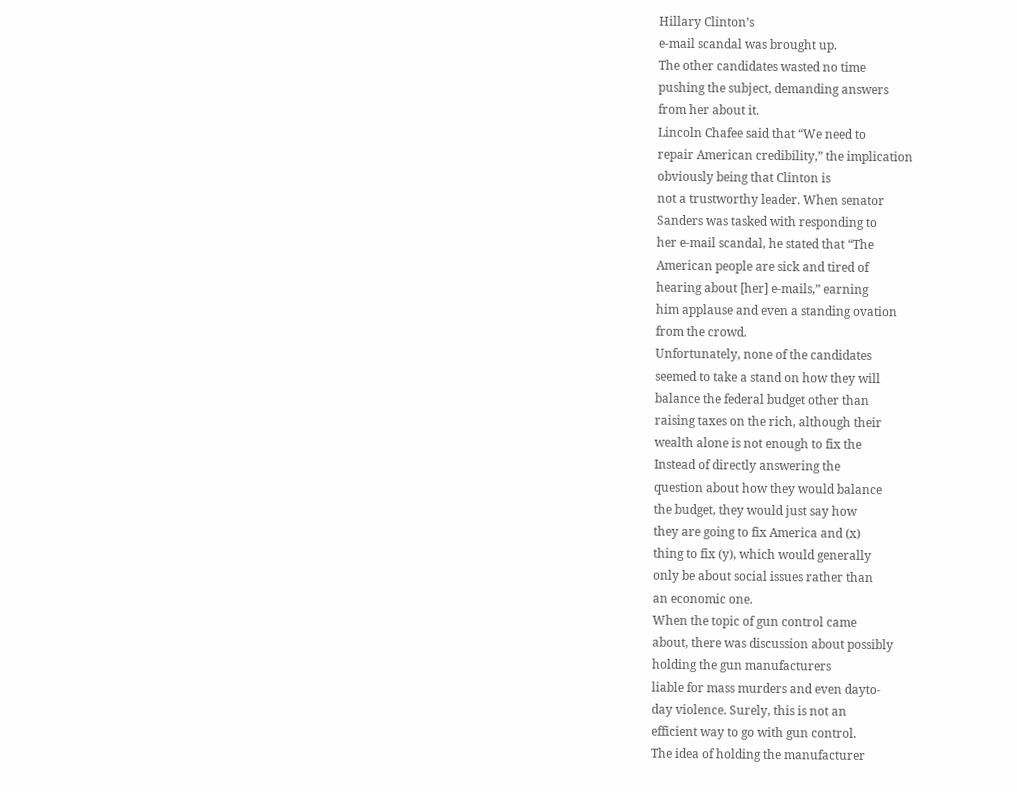Hillary Clinton’s
e-mail scandal was brought up.
The other candidates wasted no time
pushing the subject, demanding answers
from her about it.
Lincoln Chafee said that “We need to
repair American credibility,” the implication
obviously being that Clinton is
not a trustworthy leader. When senator
Sanders was tasked with responding to
her e-mail scandal, he stated that “The
American people are sick and tired of
hearing about [her] e-mails,” earning
him applause and even a standing ovation
from the crowd.
Unfortunately, none of the candidates
seemed to take a stand on how they will
balance the federal budget other than
raising taxes on the rich, although their
wealth alone is not enough to fix the
Instead of directly answering the
question about how they would balance
the budget, they would just say how
they are going to fix America and (x)
thing to fix (y), which would generally
only be about social issues rather than
an economic one.
When the topic of gun control came
about, there was discussion about possibly
holding the gun manufacturers
liable for mass murders and even dayto-
day violence. Surely, this is not an
efficient way to go with gun control.
The idea of holding the manufacturer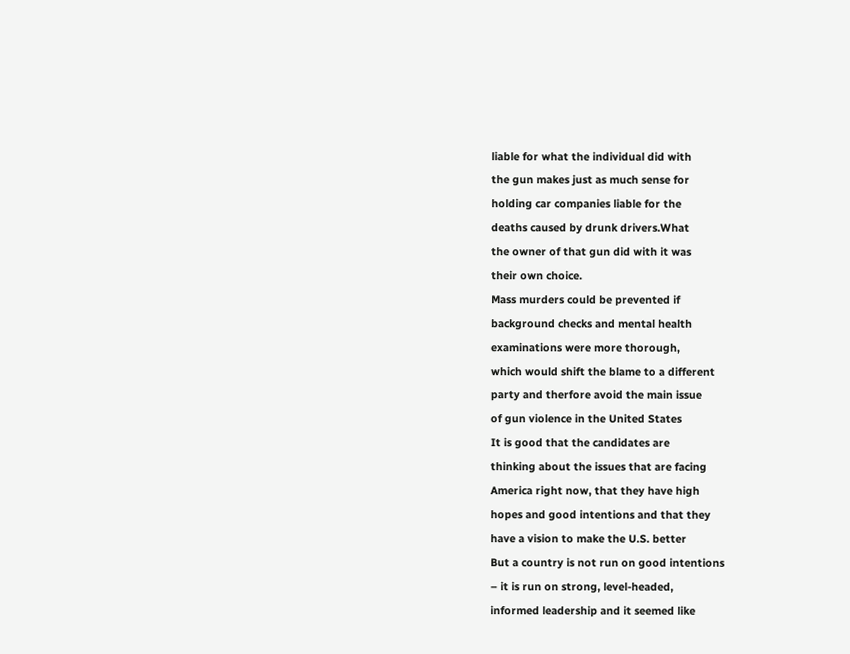liable for what the individual did with
the gun makes just as much sense for
holding car companies liable for the
deaths caused by drunk drivers.What
the owner of that gun did with it was
their own choice.
Mass murders could be prevented if
background checks and mental health
examinations were more thorough,
which would shift the blame to a different
party and therfore avoid the main issue
of gun violence in the United States
It is good that the candidates are
thinking about the issues that are facing
America right now, that they have high
hopes and good intentions and that they
have a vision to make the U.S. better
But a country is not run on good intentions
– it is run on strong, level-headed,
informed leadership and it seemed like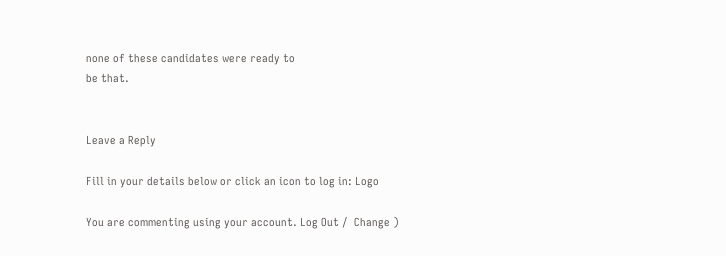none of these candidates were ready to
be that.


Leave a Reply

Fill in your details below or click an icon to log in: Logo

You are commenting using your account. Log Out /  Change )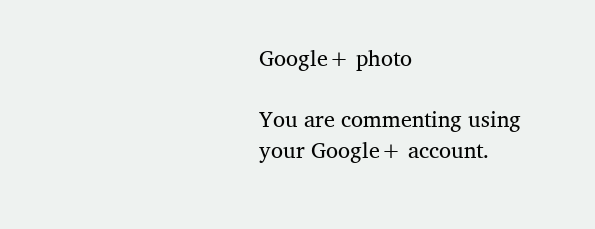Google+ photo

You are commenting using your Google+ account.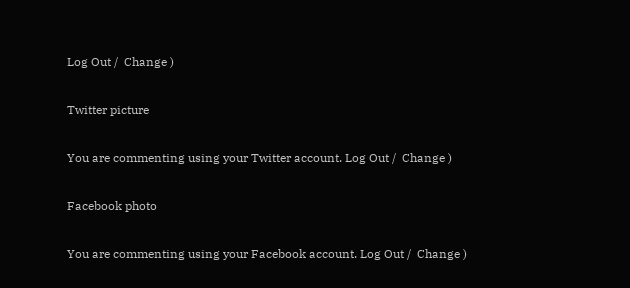Log Out /  Change )

Twitter picture

You are commenting using your Twitter account. Log Out /  Change )

Facebook photo

You are commenting using your Facebook account. Log Out /  Change )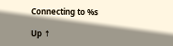Connecting to %s

Up ↑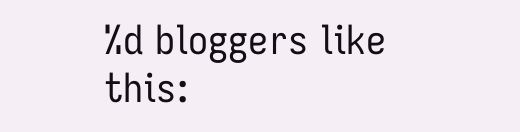%d bloggers like this: